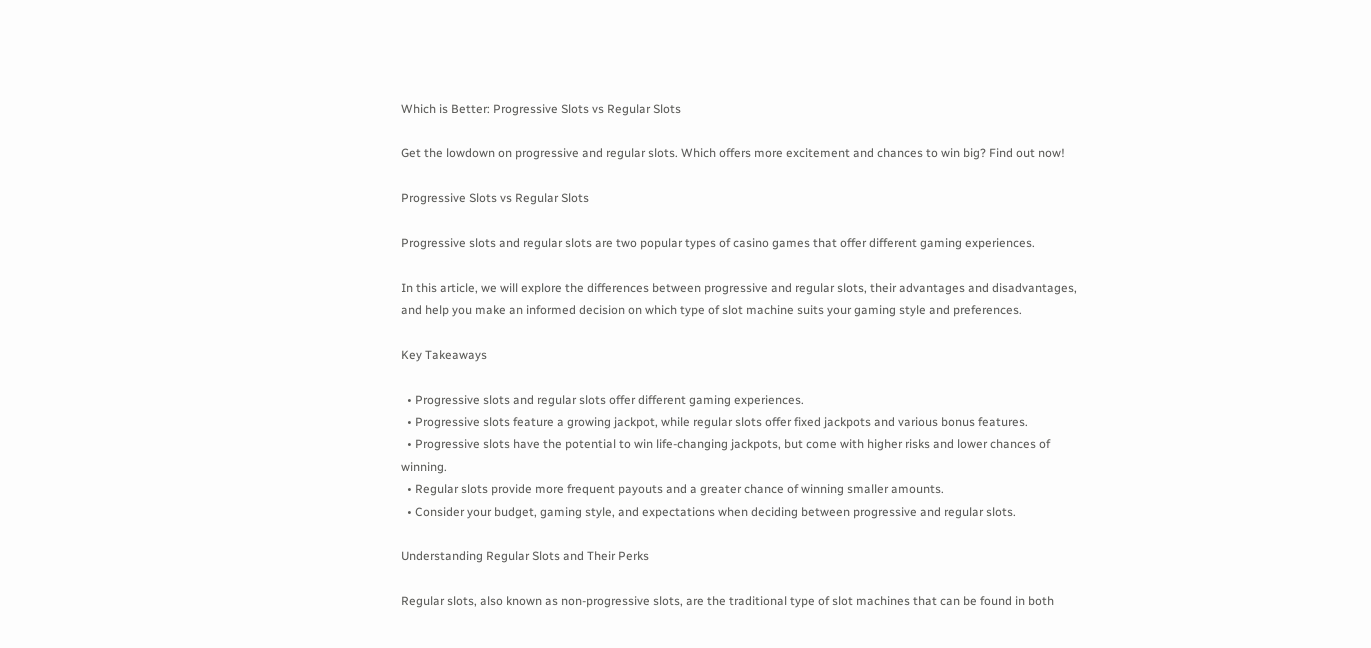Which is Better: Progressive Slots vs Regular Slots

Get the lowdown on progressive and regular slots. Which offers more excitement and chances to win big? Find out now!

Progressive Slots vs Regular Slots

Progressive slots and regular slots are two popular types of casino games that offer different gaming experiences.

In this article, we will explore the differences between progressive and regular slots, their advantages and disadvantages, and help you make an informed decision on which type of slot machine suits your gaming style and preferences.

Key Takeaways

  • Progressive slots and regular slots offer different gaming experiences.
  • Progressive slots feature a growing jackpot, while regular slots offer fixed jackpots and various bonus features.
  • Progressive slots have the potential to win life-changing jackpots, but come with higher risks and lower chances of winning.
  • Regular slots provide more frequent payouts and a greater chance of winning smaller amounts.
  • Consider your budget, gaming style, and expectations when deciding between progressive and regular slots.

Understanding Regular Slots and Their Perks

Regular slots, also known as non-progressive slots, are the traditional type of slot machines that can be found in both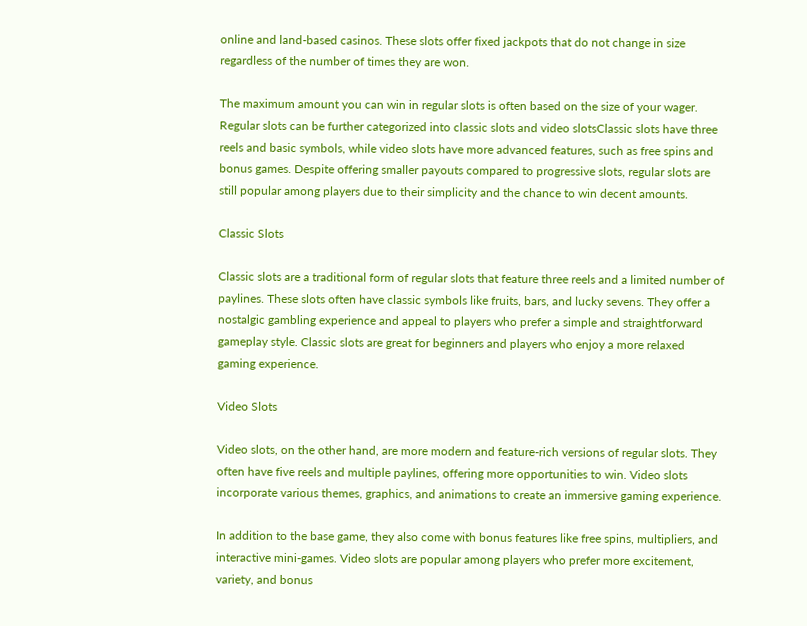online and land-based casinos. These slots offer fixed jackpots that do not change in size regardless of the number of times they are won.

The maximum amount you can win in regular slots is often based on the size of your wager. Regular slots can be further categorized into classic slots and video slotsClassic slots have three reels and basic symbols, while video slots have more advanced features, such as free spins and bonus games. Despite offering smaller payouts compared to progressive slots, regular slots are still popular among players due to their simplicity and the chance to win decent amounts.

Classic Slots

Classic slots are a traditional form of regular slots that feature three reels and a limited number of paylines. These slots often have classic symbols like fruits, bars, and lucky sevens. They offer a nostalgic gambling experience and appeal to players who prefer a simple and straightforward gameplay style. Classic slots are great for beginners and players who enjoy a more relaxed gaming experience.

Video Slots

Video slots, on the other hand, are more modern and feature-rich versions of regular slots. They often have five reels and multiple paylines, offering more opportunities to win. Video slots incorporate various themes, graphics, and animations to create an immersive gaming experience.

In addition to the base game, they also come with bonus features like free spins, multipliers, and interactive mini-games. Video slots are popular among players who prefer more excitement, variety, and bonus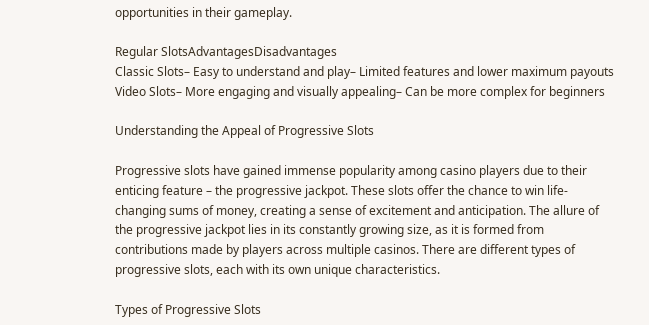opportunities in their gameplay.

Regular SlotsAdvantagesDisadvantages
Classic Slots– Easy to understand and play– Limited features and lower maximum payouts
Video Slots– More engaging and visually appealing– Can be more complex for beginners

Understanding the Appeal of Progressive Slots

Progressive slots have gained immense popularity among casino players due to their enticing feature – the progressive jackpot. These slots offer the chance to win life-changing sums of money, creating a sense of excitement and anticipation. The allure of the progressive jackpot lies in its constantly growing size, as it is formed from contributions made by players across multiple casinos. There are different types of progressive slots, each with its own unique characteristics.

Types of Progressive Slots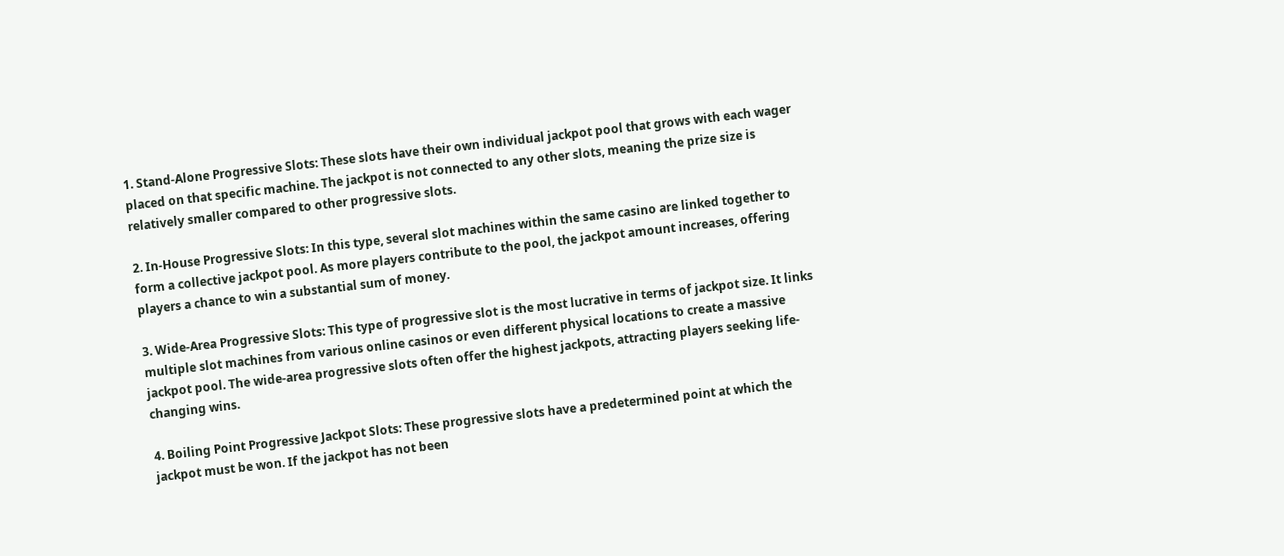1. Stand-Alone Progressive Slots: These slots have their own individual jackpot pool that grows with each wager placed on that specific machine. The jackpot is not connected to any other slots, meaning the prize size is relatively smaller compared to other progressive slots.

2. In-House Progressive Slots: In this type, several slot machines within the same casino are linked together to form a collective jackpot pool. As more players contribute to the pool, the jackpot amount increases, offering players a chance to win a substantial sum of money.

3. Wide-Area Progressive Slots: This type of progressive slot is the most lucrative in terms of jackpot size. It links multiple slot machines from various online casinos or even different physical locations to create a massive jackpot pool. The wide-area progressive slots often offer the highest jackpots, attracting players seeking life-changing wins.

4. Boiling Point Progressive Jackpot Slots: These progressive slots have a predetermined point at which the jackpot must be won. If the jackpot has not been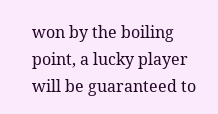won by the boiling point, a lucky player will be guaranteed to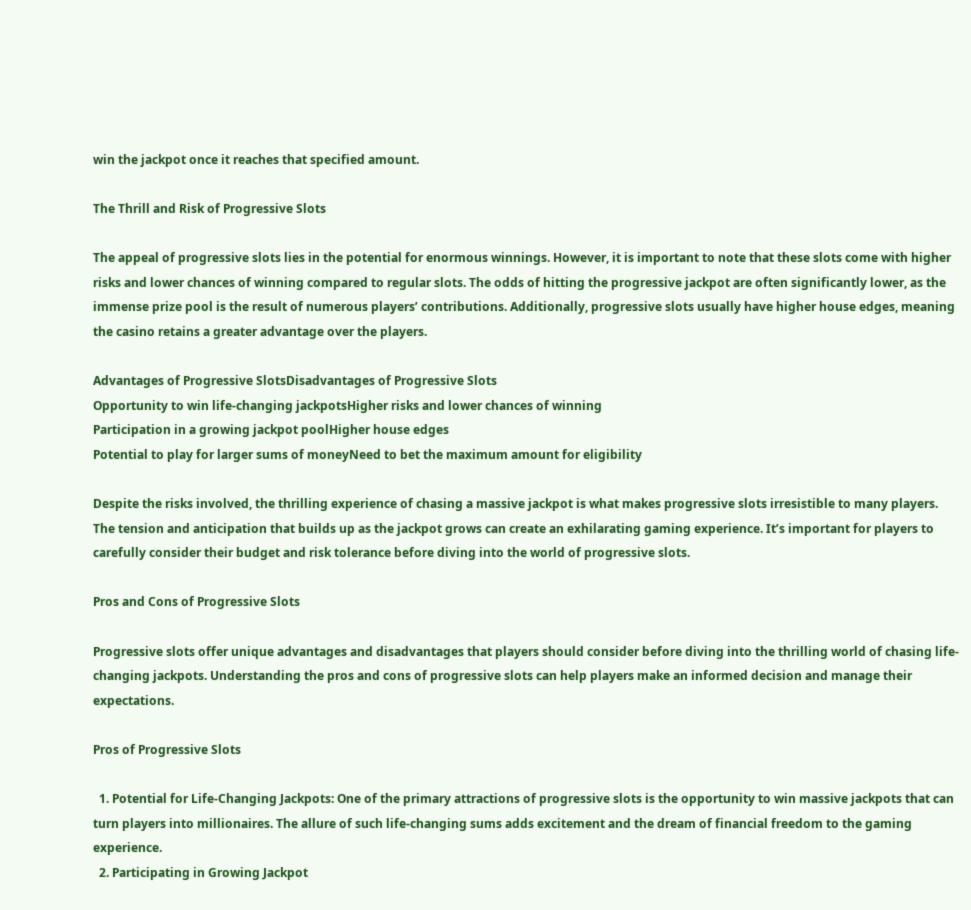win the jackpot once it reaches that specified amount.

The Thrill and Risk of Progressive Slots

The appeal of progressive slots lies in the potential for enormous winnings. However, it is important to note that these slots come with higher risks and lower chances of winning compared to regular slots. The odds of hitting the progressive jackpot are often significantly lower, as the immense prize pool is the result of numerous players’ contributions. Additionally, progressive slots usually have higher house edges, meaning the casino retains a greater advantage over the players.

Advantages of Progressive SlotsDisadvantages of Progressive Slots
Opportunity to win life-changing jackpotsHigher risks and lower chances of winning
Participation in a growing jackpot poolHigher house edges
Potential to play for larger sums of moneyNeed to bet the maximum amount for eligibility

Despite the risks involved, the thrilling experience of chasing a massive jackpot is what makes progressive slots irresistible to many players. The tension and anticipation that builds up as the jackpot grows can create an exhilarating gaming experience. It’s important for players to carefully consider their budget and risk tolerance before diving into the world of progressive slots.

Pros and Cons of Progressive Slots

Progressive slots offer unique advantages and disadvantages that players should consider before diving into the thrilling world of chasing life-changing jackpots. Understanding the pros and cons of progressive slots can help players make an informed decision and manage their expectations.

Pros of Progressive Slots

  1. Potential for Life-Changing Jackpots: One of the primary attractions of progressive slots is the opportunity to win massive jackpots that can turn players into millionaires. The allure of such life-changing sums adds excitement and the dream of financial freedom to the gaming experience.
  2. Participating in Growing Jackpot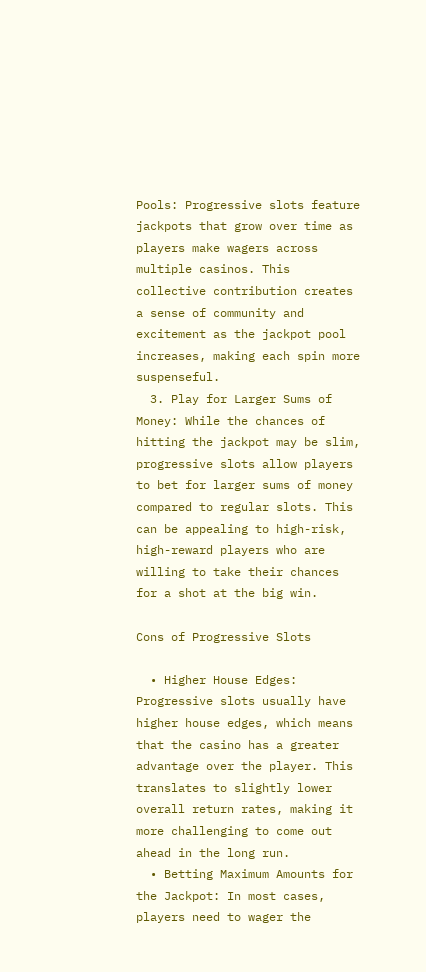Pools: Progressive slots feature jackpots that grow over time as players make wagers across multiple casinos. This collective contribution creates a sense of community and excitement as the jackpot pool increases, making each spin more suspenseful.
  3. Play for Larger Sums of Money: While the chances of hitting the jackpot may be slim, progressive slots allow players to bet for larger sums of money compared to regular slots. This can be appealing to high-risk, high-reward players who are willing to take their chances for a shot at the big win.

Cons of Progressive Slots

  • Higher House Edges: Progressive slots usually have higher house edges, which means that the casino has a greater advantage over the player. This translates to slightly lower overall return rates, making it more challenging to come out ahead in the long run.
  • Betting Maximum Amounts for the Jackpot: In most cases, players need to wager the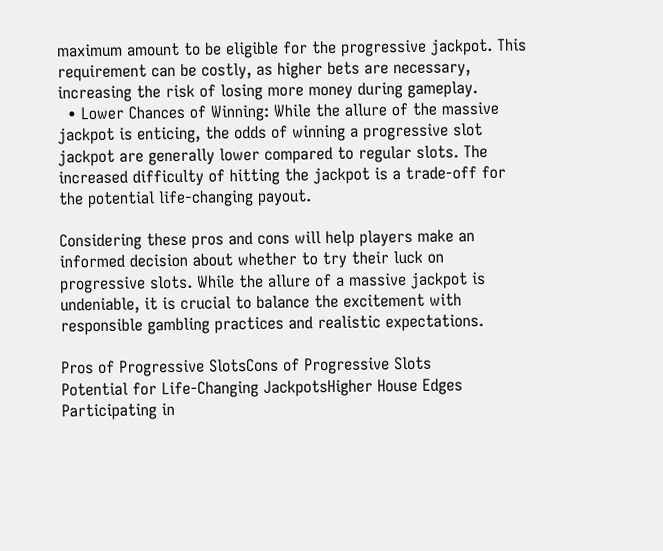maximum amount to be eligible for the progressive jackpot. This requirement can be costly, as higher bets are necessary, increasing the risk of losing more money during gameplay.
  • Lower Chances of Winning: While the allure of the massive jackpot is enticing, the odds of winning a progressive slot jackpot are generally lower compared to regular slots. The increased difficulty of hitting the jackpot is a trade-off for the potential life-changing payout.

Considering these pros and cons will help players make an informed decision about whether to try their luck on progressive slots. While the allure of a massive jackpot is undeniable, it is crucial to balance the excitement with responsible gambling practices and realistic expectations.

Pros of Progressive SlotsCons of Progressive Slots
Potential for Life-Changing JackpotsHigher House Edges
Participating in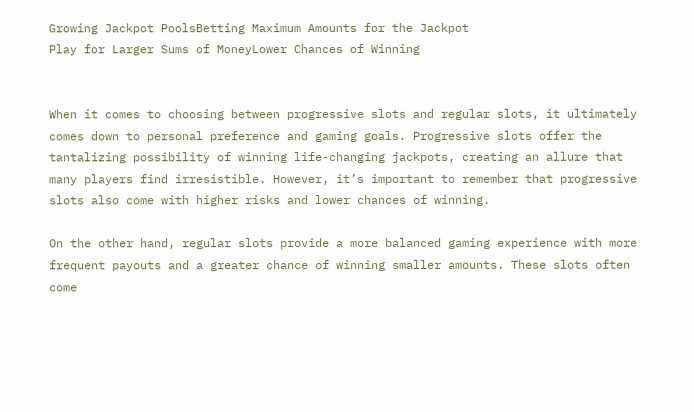Growing Jackpot PoolsBetting Maximum Amounts for the Jackpot
Play for Larger Sums of MoneyLower Chances of Winning


When it comes to choosing between progressive slots and regular slots, it ultimately comes down to personal preference and gaming goals. Progressive slots offer the tantalizing possibility of winning life-changing jackpots, creating an allure that many players find irresistible. However, it’s important to remember that progressive slots also come with higher risks and lower chances of winning.

On the other hand, regular slots provide a more balanced gaming experience with more frequent payouts and a greater chance of winning smaller amounts. These slots often come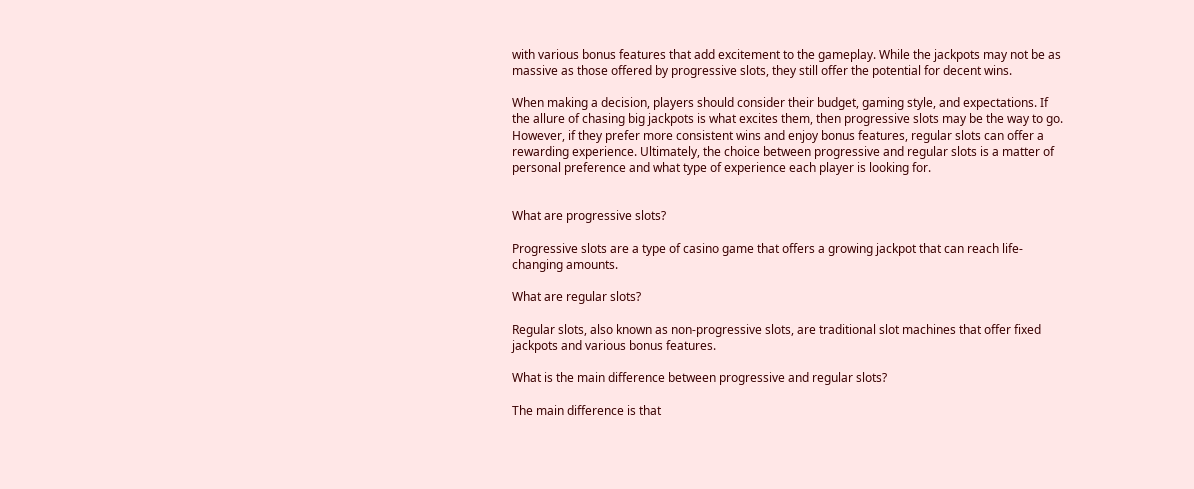with various bonus features that add excitement to the gameplay. While the jackpots may not be as massive as those offered by progressive slots, they still offer the potential for decent wins.

When making a decision, players should consider their budget, gaming style, and expectations. If the allure of chasing big jackpots is what excites them, then progressive slots may be the way to go. However, if they prefer more consistent wins and enjoy bonus features, regular slots can offer a rewarding experience. Ultimately, the choice between progressive and regular slots is a matter of personal preference and what type of experience each player is looking for.


What are progressive slots?

Progressive slots are a type of casino game that offers a growing jackpot that can reach life-changing amounts.

What are regular slots?

Regular slots, also known as non-progressive slots, are traditional slot machines that offer fixed jackpots and various bonus features.

What is the main difference between progressive and regular slots?

The main difference is that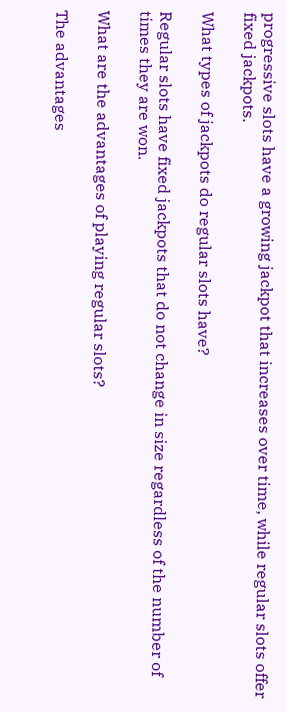progressive slots have a growing jackpot that increases over time, while regular slots offer fixed jackpots.

What types of jackpots do regular slots have?

Regular slots have fixed jackpots that do not change in size regardless of the number of times they are won.

What are the advantages of playing regular slots?

The advantages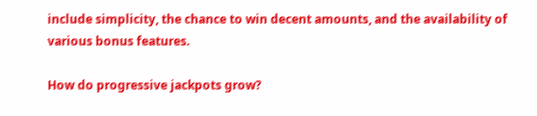include simplicity, the chance to win decent amounts, and the availability of various bonus features.

How do progressive jackpots grow?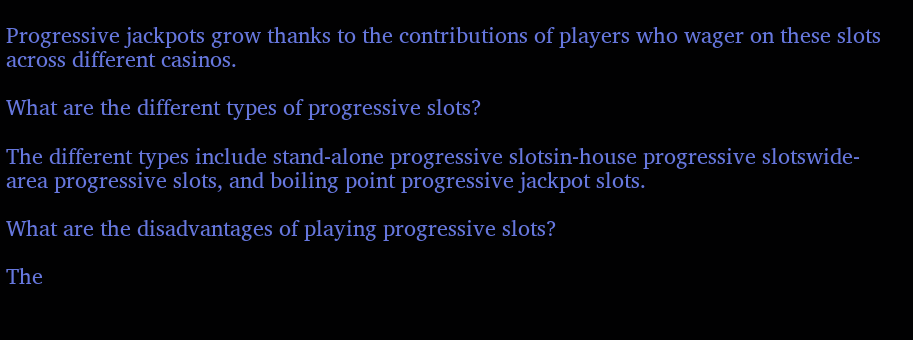Progressive jackpots grow thanks to the contributions of players who wager on these slots across different casinos.

What are the different types of progressive slots?

The different types include stand-alone progressive slotsin-house progressive slotswide-area progressive slots, and boiling point progressive jackpot slots.

What are the disadvantages of playing progressive slots?

The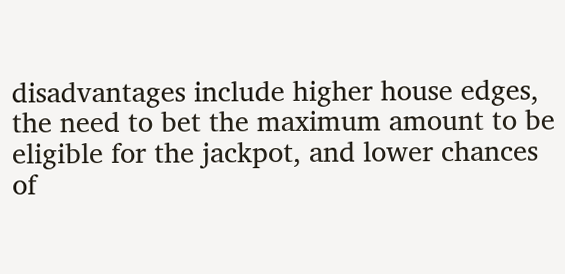disadvantages include higher house edges, the need to bet the maximum amount to be eligible for the jackpot, and lower chances of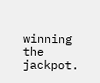winning the jackpot.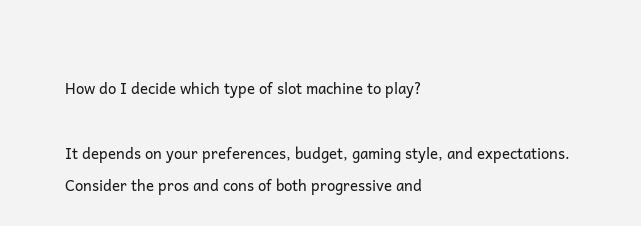How do I decide which type of slot machine to play?

It depends on your preferences, budget, gaming style, and expectations. Consider the pros and cons of both progressive and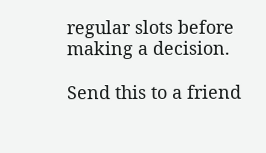regular slots before making a decision.

Send this to a friend